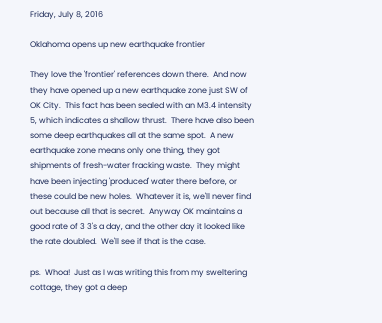Friday, July 8, 2016

Oklahoma opens up new earthquake frontier

They love the 'frontier' references down there.  And now they have opened up a new earthquake zone just SW of OK City.  This fact has been sealed with an M3.4 intensity 5, which indicates a shallow thrust.  There have also been some deep earthquakes all at the same spot.  A new earthquake zone means only one thing, they got shipments of fresh-water fracking waste.  They might have been injecting 'produced' water there before, or these could be new holes.  Whatever it is, we'll never find out because all that is secret.  Anyway OK maintains a good rate of 3 3's a day, and the other day it looked like the rate doubled.  We'll see if that is the case.

ps.  Whoa!  Just as I was writing this from my sweltering cottage, they got a deep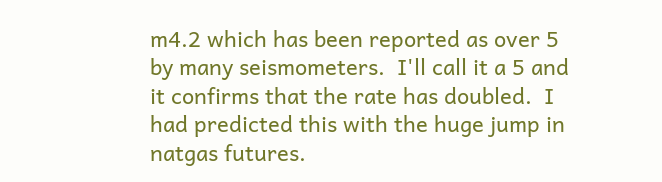m4.2 which has been reported as over 5 by many seismometers.  I'll call it a 5 and it confirms that the rate has doubled.  I had predicted this with the huge jump in natgas futures.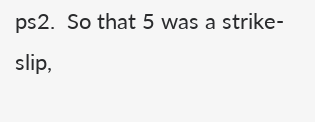ps2.  So that 5 was a strike-slip,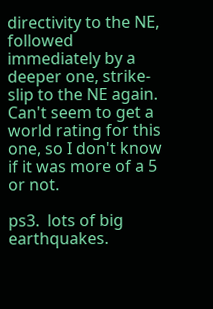directivity to the NE, followed immediately by a deeper one, strike-slip to the NE again.  Can't seem to get a world rating for this one, so I don't know if it was more of a 5 or not.

ps3.  lots of big earthquakes.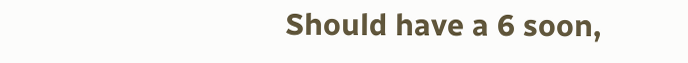Should have a 6 soon,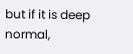but if it is deep normal,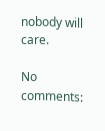nobody will care.

No comments: